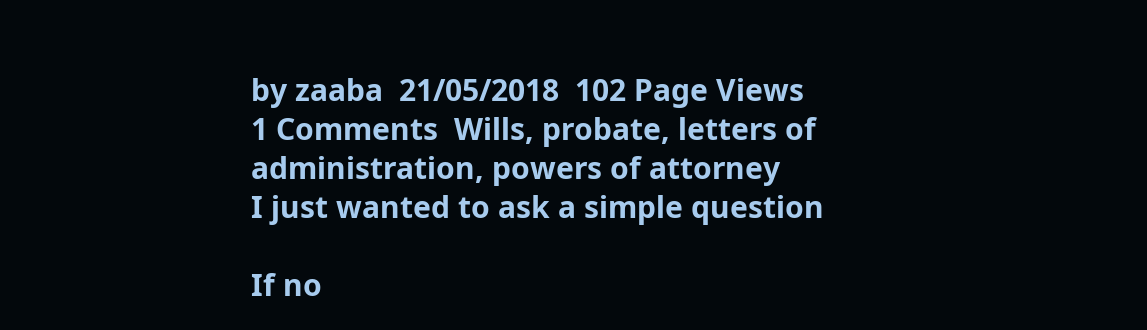by zaaba  21/05/2018  102 Page Views
1 Comments  Wills, probate, letters of administration, powers of attorney
I just wanted to ask a simple question

If no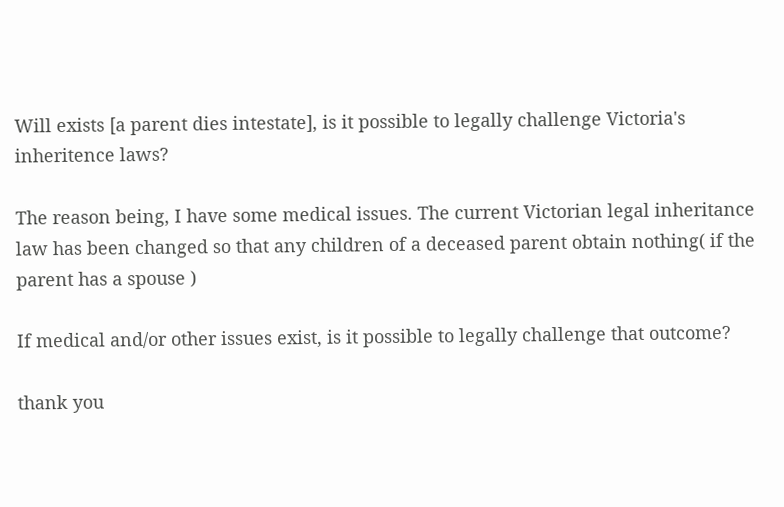Will exists [a parent dies intestate], is it possible to legally challenge Victoria's inheritence laws?

The reason being, I have some medical issues. The current Victorian legal inheritance law has been changed so that any children of a deceased parent obtain nothing( if the parent has a spouse )

If medical and/or other issues exist, is it possible to legally challenge that outcome?

thank you